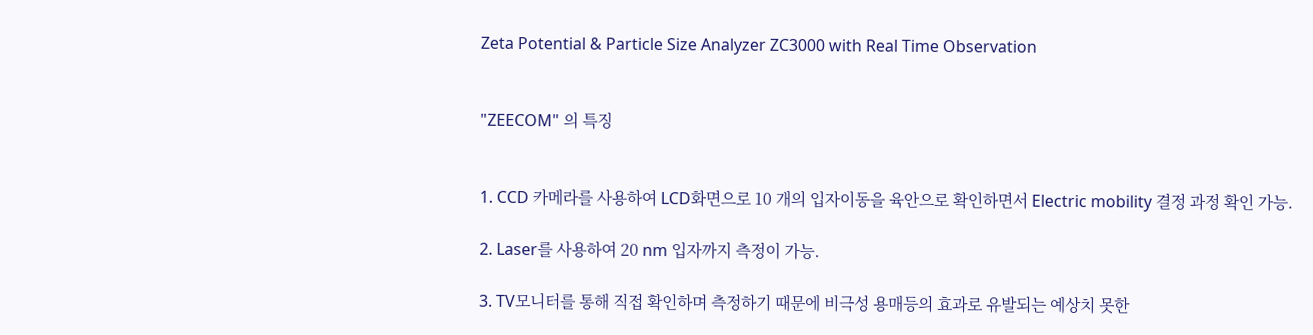Zeta Potential & Particle Size Analyzer ZC3000 with Real Time Observation


"ZEECOM" 의 특징


1. CCD 카메라를 사용하여 LCD화면으로 10 개의 입자이동을 육안으로 확인하면서 Electric mobility 결정 과정 확인 가능.

2. Laser를 사용하여 20 nm 입자까지 측정이 가능.

3. TV모니터를 통해 직접 확인하며 측정하기 때문에 비극성 용매등의 효과로 유발되는 예상치 못한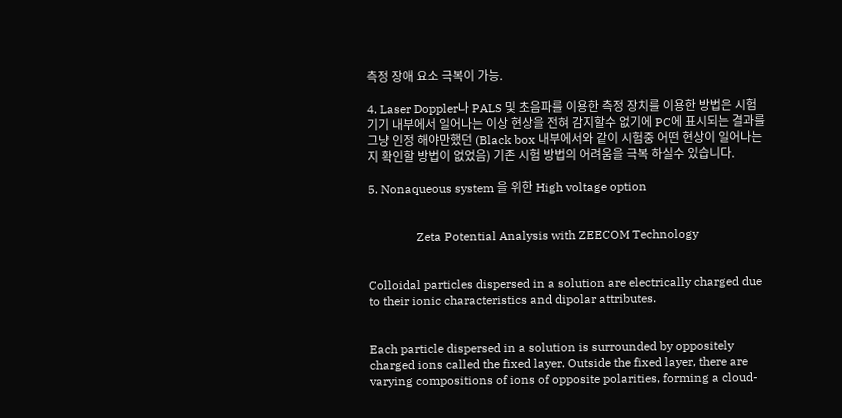측정 장애 요소 극복이 가능.

4. Laser Doppler나 PALS 및 초음파를 이용한 측정 장치를 이용한 방법은 시험기기 내부에서 일어나는 이상 현상을 전혀 감지할수 없기에 PC에 표시되는 결과를 그냥 인정 해야만했던 (Black box 내부에서와 같이 시험중 어떤 현상이 일어나는지 확인할 방법이 없었음) 기존 시험 방법의 어려움을 극복 하실수 있습니다.

5. Nonaqueous system 을 위한 High voltage option


                Zeta Potential Analysis with ZEECOM Technology


Colloidal particles dispersed in a solution are electrically charged due to their ionic characteristics and dipolar attributes.


Each particle dispersed in a solution is surrounded by oppositely charged ions called the fixed layer. Outside the fixed layer, there are varying compositions of ions of opposite polarities, forming a cloud-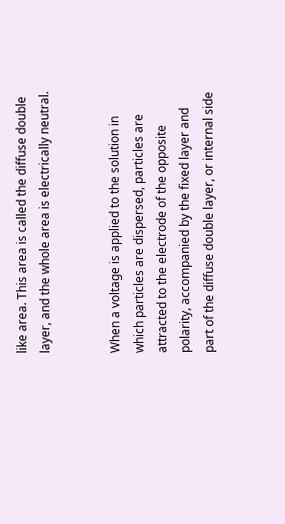like area. This area is called the diffuse double layer, and the whole area is electrically neutral.


When a voltage is applied to the solution in which particles are dispersed, particles are attracted to the electrode of the opposite polarity, accompanied by the fixed layer and part of the diffuse double layer, or internal side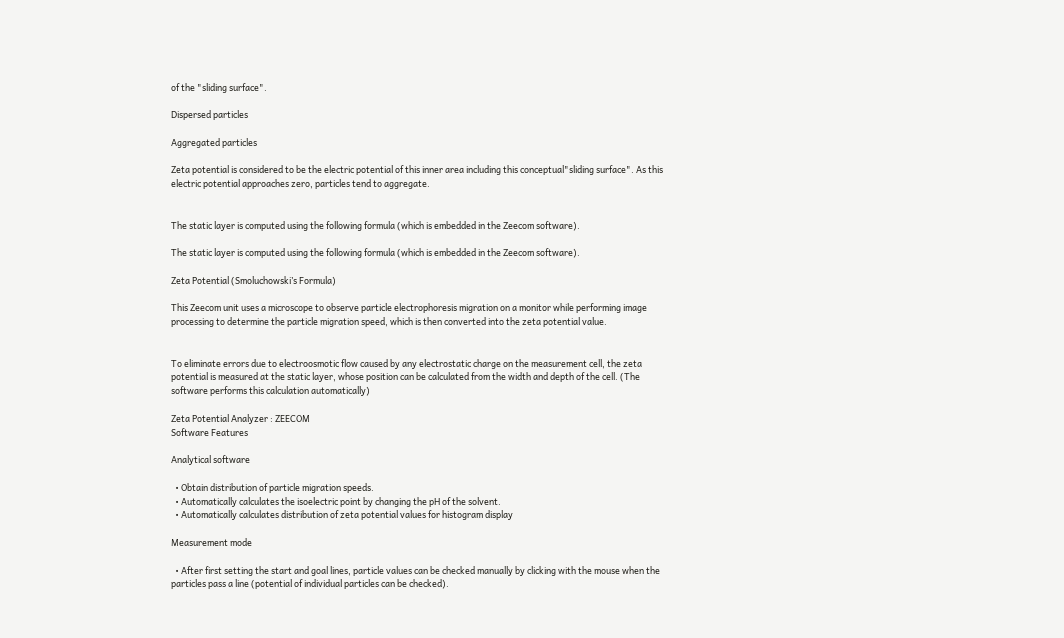of the "sliding surface".

Dispersed particles

Aggregated particles

Zeta potential is considered to be the electric potential of this inner area including this conceptual"sliding surface". As this electric potential approaches zero, particles tend to aggregate.


The static layer is computed using the following formula (which is embedded in the Zeecom software).

The static layer is computed using the following formula (which is embedded in the Zeecom software).

Zeta Potential (Smoluchowski’s Formula)

This Zeecom unit uses a microscope to observe particle electrophoresis migration on a monitor while performing image processing to determine the particle migration speed, which is then converted into the zeta potential value.


To eliminate errors due to electroosmotic flow caused by any electrostatic charge on the measurement cell, the zeta potential is measured at the static layer, whose position can be calculated from the width and depth of the cell. (The software performs this calculation automatically)

Zeta Potential Analyzer : ZEECOM
Software Features

Analytical software

  • Obtain distribution of particle migration speeds.
  • Automatically calculates the isoelectric point by changing the pH of the solvent.
  • Automatically calculates distribution of zeta potential values for histogram display

Measurement mode

  • After first setting the start and goal lines, particle values can be checked manually by clicking with the mouse when the particles pass a line (potential of individual particles can be checked).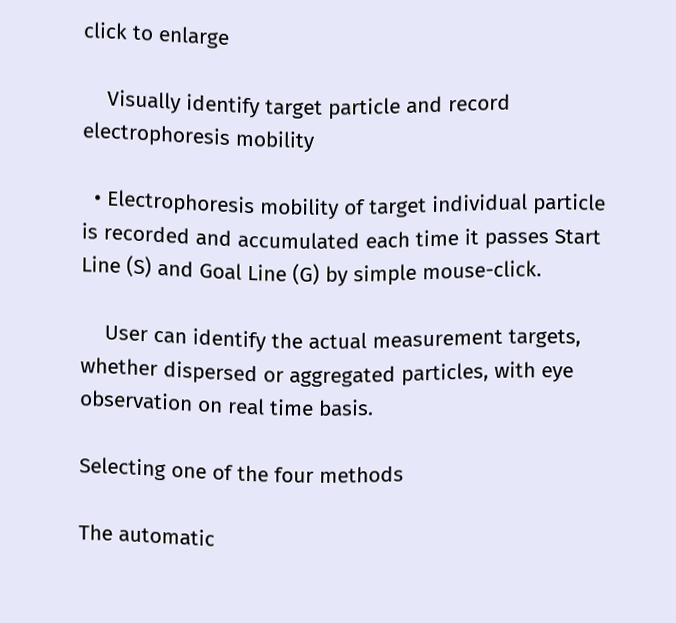click to enlarge

    Visually identify target particle and record electrophoresis mobility

  • Electrophoresis mobility of target individual particle is recorded and accumulated each time it passes Start Line (S) and Goal Line (G) by simple mouse-click.

    User can identify the actual measurement targets, whether dispersed or aggregated particles, with eye observation on real time basis.

Selecting one of the four methods

The automatic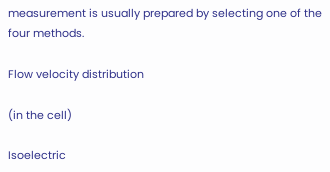measurement is usually prepared by selecting one of the four methods.

Flow velocity distribution

(in the cell)

Isoelectric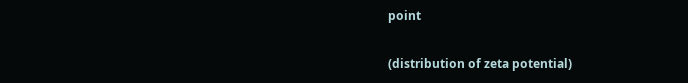point


(distribution of zeta potential)